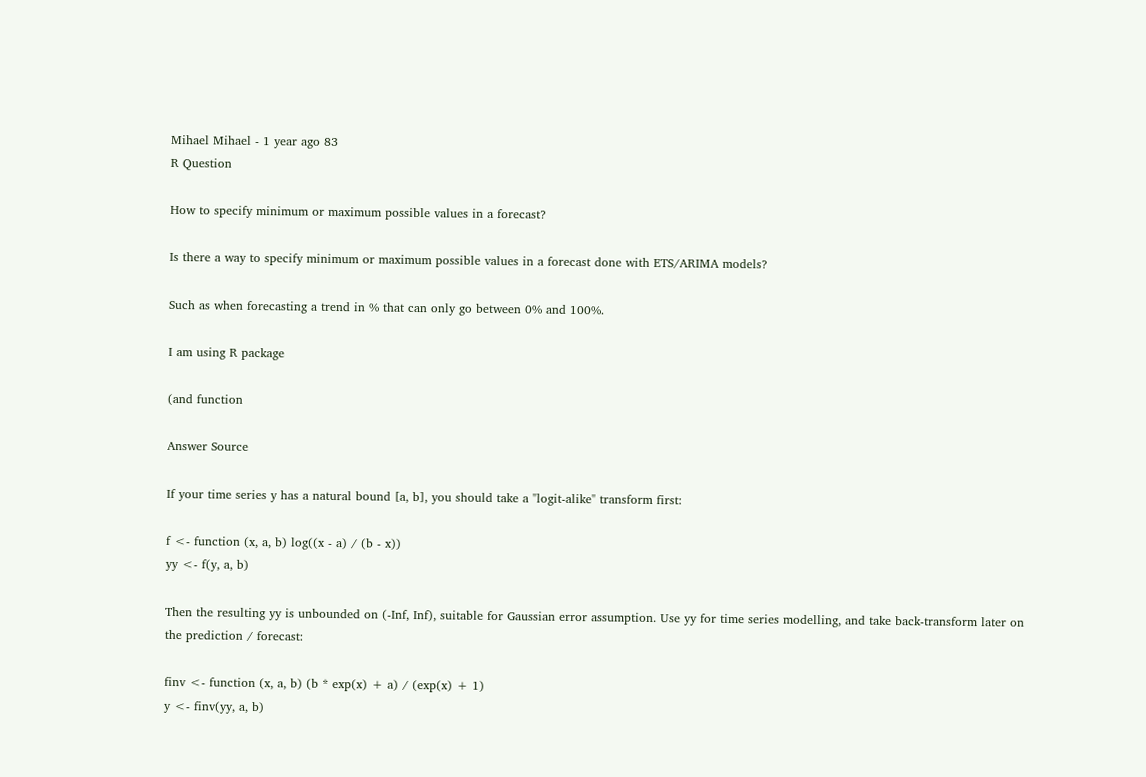Mihael Mihael - 1 year ago 83
R Question

How to specify minimum or maximum possible values in a forecast?

Is there a way to specify minimum or maximum possible values in a forecast done with ETS/ARIMA models?

Such as when forecasting a trend in % that can only go between 0% and 100%.

I am using R package

(and function

Answer Source

If your time series y has a natural bound [a, b], you should take a "logit-alike" transform first:

f <- function (x, a, b) log((x - a) / (b - x))
yy <- f(y, a, b)

Then the resulting yy is unbounded on (-Inf, Inf), suitable for Gaussian error assumption. Use yy for time series modelling, and take back-transform later on the prediction / forecast:

finv <- function (x, a, b) (b * exp(x) + a) / (exp(x) + 1)
y <- finv(yy, a, b)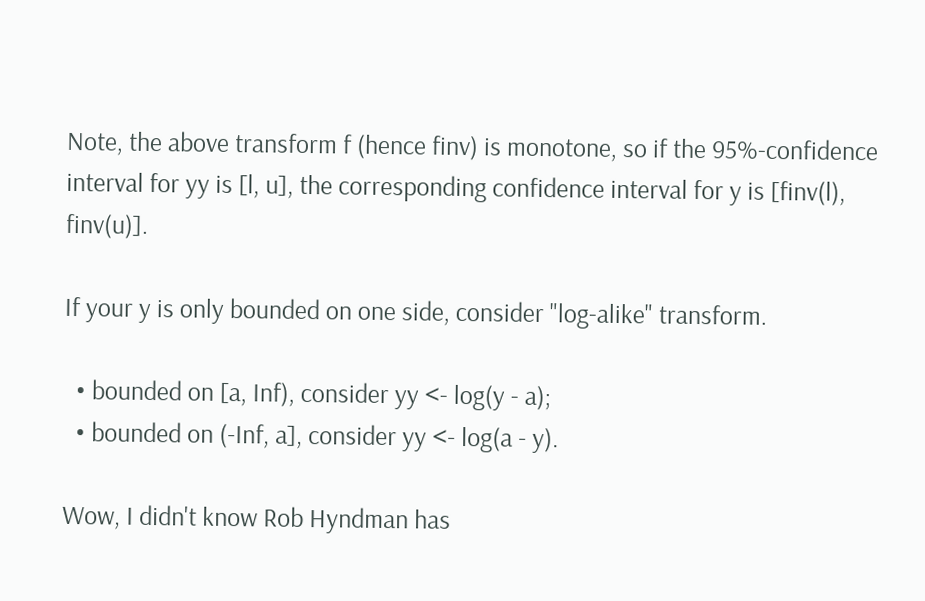Note, the above transform f (hence finv) is monotone, so if the 95%-confidence interval for yy is [l, u], the corresponding confidence interval for y is [finv(l), finv(u)].

If your y is only bounded on one side, consider "log-alike" transform.

  • bounded on [a, Inf), consider yy <- log(y - a);
  • bounded on (-Inf, a], consider yy <- log(a - y).

Wow, I didn't know Rob Hyndman has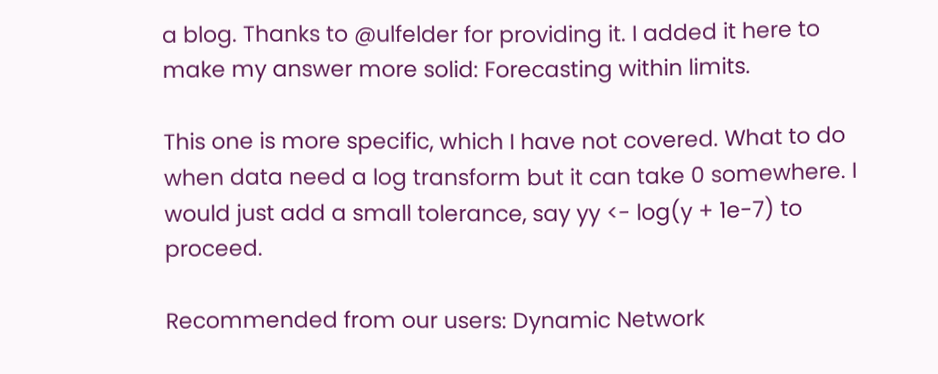a blog. Thanks to @ulfelder for providing it. I added it here to make my answer more solid: Forecasting within limits.

This one is more specific, which I have not covered. What to do when data need a log transform but it can take 0 somewhere. I would just add a small tolerance, say yy <- log(y + 1e-7) to proceed.

Recommended from our users: Dynamic Network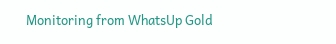Monitoring from WhatsUp Gold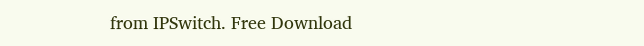from IPSwitch. Free Download